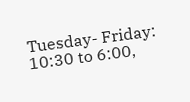Tuesday- Friday: 10:30 to 6:00,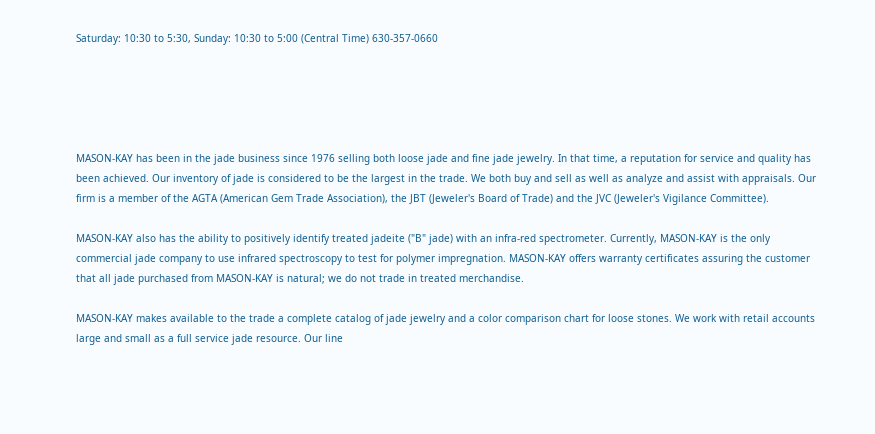Saturday: 10:30 to 5:30, Sunday: 10:30 to 5:00 (Central Time) 630-357-0660





MASON-KAY has been in the jade business since 1976 selling both loose jade and fine jade jewelry. In that time, a reputation for service and quality has been achieved. Our inventory of jade is considered to be the largest in the trade. We both buy and sell as well as analyze and assist with appraisals. Our firm is a member of the AGTA (American Gem Trade Association), the JBT (Jeweler's Board of Trade) and the JVC (Jeweler's Vigilance Committee).

MASON-KAY also has the ability to positively identify treated jadeite ("B" jade) with an infra-red spectrometer. Currently, MASON-KAY is the only commercial jade company to use infrared spectroscopy to test for polymer impregnation. MASON-KAY offers warranty certificates assuring the customer that all jade purchased from MASON-KAY is natural; we do not trade in treated merchandise.

MASON-KAY makes available to the trade a complete catalog of jade jewelry and a color comparison chart for loose stones. We work with retail accounts large and small as a full service jade resource. Our line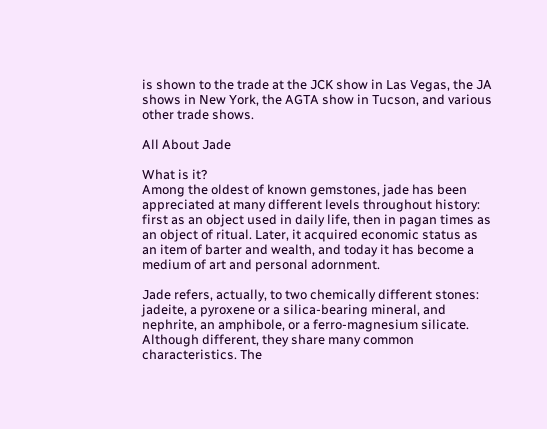is shown to the trade at the JCK show in Las Vegas, the JA shows in New York, the AGTA show in Tucson, and various other trade shows.

All About Jade

What is it?
Among the oldest of known gemstones, jade has been appreciated at many different levels throughout history: first as an object used in daily life, then in pagan times as an object of ritual. Later, it acquired economic status as an item of barter and wealth, and today it has become a medium of art and personal adornment.

Jade refers, actually, to two chemically different stones: jadeite, a pyroxene or a silica-bearing mineral, and nephrite, an amphibole, or a ferro-magnesium silicate. Although different, they share many common characteristics. The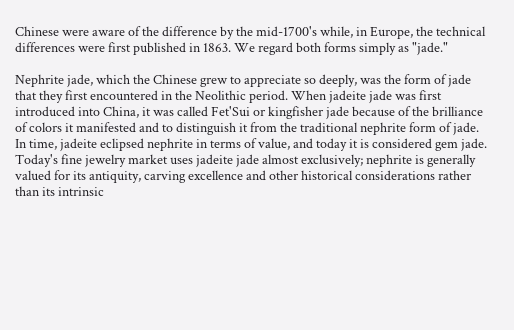Chinese were aware of the difference by the mid-1700's while, in Europe, the technical differences were first published in 1863. We regard both forms simply as "jade."

Nephrite jade, which the Chinese grew to appreciate so deeply, was the form of jade that they first encountered in the Neolithic period. When jadeite jade was first introduced into China, it was called Fet'Sui or kingfisher jade because of the brilliance of colors it manifested and to distinguish it from the traditional nephrite form of jade. In time, jadeite eclipsed nephrite in terms of value, and today it is considered gem jade. Today's fine jewelry market uses jadeite jade almost exclusively; nephrite is generally valued for its antiquity, carving excellence and other historical considerations rather than its intrinsic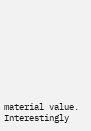material value. Interestingly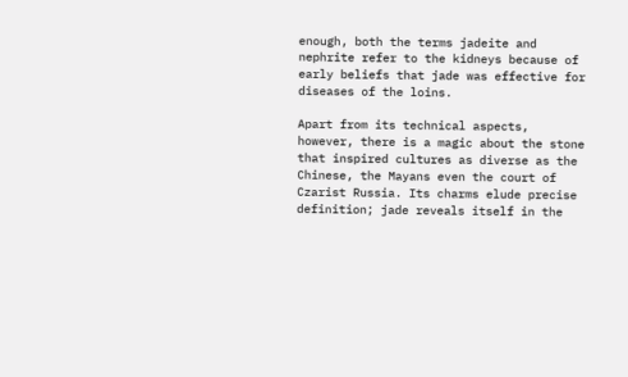enough, both the terms jadeite and nephrite refer to the kidneys because of early beliefs that jade was effective for diseases of the loins.

Apart from its technical aspects, however, there is a magic about the stone that inspired cultures as diverse as the Chinese, the Mayans even the court of Czarist Russia. Its charms elude precise definition; jade reveals itself in the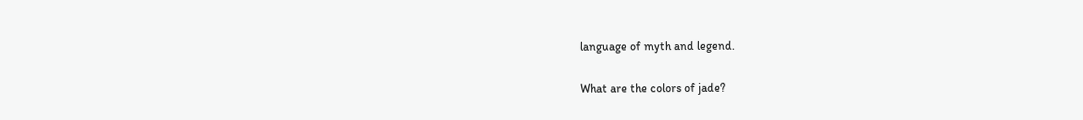language of myth and legend.

What are the colors of jade?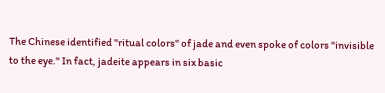The Chinese identified "ritual colors" of jade and even spoke of colors "invisible to the eye." In fact, jadeite appears in six basic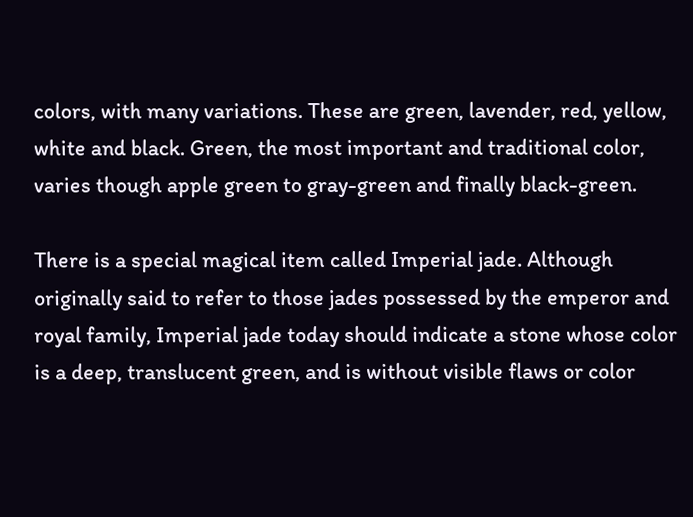colors, with many variations. These are green, lavender, red, yellow, white and black. Green, the most important and traditional color, varies though apple green to gray-green and finally black-green.

There is a special magical item called Imperial jade. Although originally said to refer to those jades possessed by the emperor and royal family, Imperial jade today should indicate a stone whose color is a deep, translucent green, and is without visible flaws or color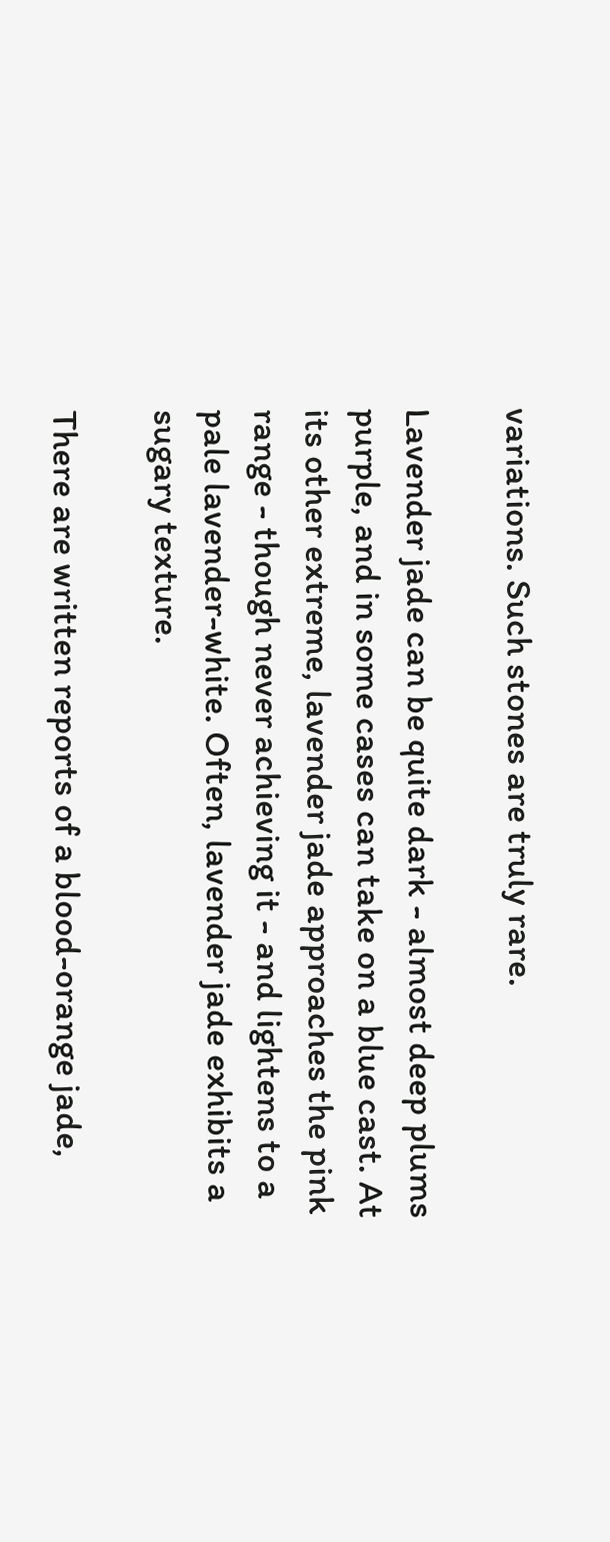variations. Such stones are truly rare.

Lavender jade can be quite dark - almost deep plums purple, and in some cases can take on a blue cast. At its other extreme, lavender jade approaches the pink range - though never achieving it - and lightens to a pale lavender-white. Often, lavender jade exhibits a sugary texture.

There are written reports of a blood-orange jade,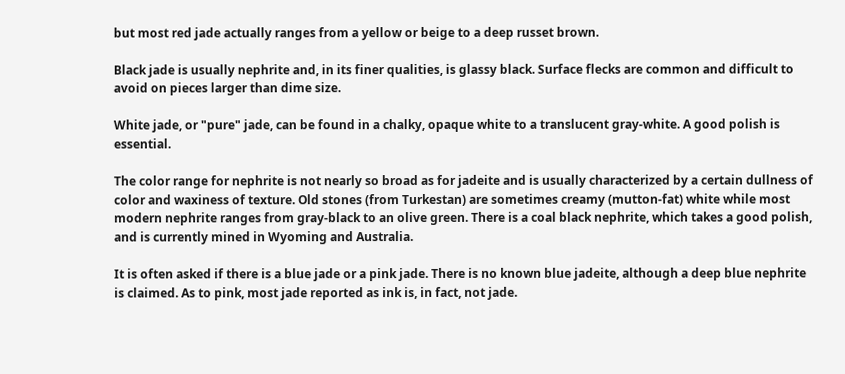but most red jade actually ranges from a yellow or beige to a deep russet brown.

Black jade is usually nephrite and, in its finer qualities, is glassy black. Surface flecks are common and difficult to avoid on pieces larger than dime size.

White jade, or "pure" jade, can be found in a chalky, opaque white to a translucent gray-white. A good polish is essential.

The color range for nephrite is not nearly so broad as for jadeite and is usually characterized by a certain dullness of color and waxiness of texture. Old stones (from Turkestan) are sometimes creamy (mutton-fat) white while most modern nephrite ranges from gray-black to an olive green. There is a coal black nephrite, which takes a good polish, and is currently mined in Wyoming and Australia.

It is often asked if there is a blue jade or a pink jade. There is no known blue jadeite, although a deep blue nephrite is claimed. As to pink, most jade reported as ink is, in fact, not jade.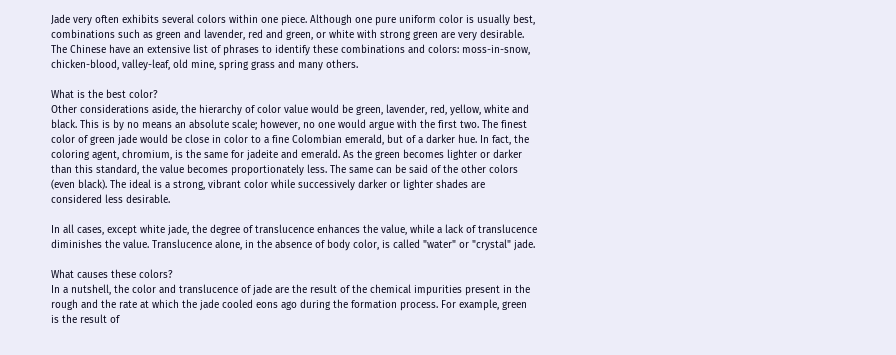Jade very often exhibits several colors within one piece. Although one pure uniform color is usually best, combinations such as green and lavender, red and green, or white with strong green are very desirable. The Chinese have an extensive list of phrases to identify these combinations and colors: moss-in-snow, chicken-blood, valley-leaf, old mine, spring grass and many others.

What is the best color?
Other considerations aside, the hierarchy of color value would be green, lavender, red, yellow, white and black. This is by no means an absolute scale; however, no one would argue with the first two. The finest color of green jade would be close in color to a fine Colombian emerald, but of a darker hue. In fact, the coloring agent, chromium, is the same for jadeite and emerald. As the green becomes lighter or darker than this standard, the value becomes proportionately less. The same can be said of the other colors (even black). The ideal is a strong, vibrant color while successively darker or lighter shades are considered less desirable.

In all cases, except white jade, the degree of translucence enhances the value, while a lack of translucence diminishes the value. Translucence alone, in the absence of body color, is called "water" or "crystal" jade.

What causes these colors?
In a nutshell, the color and translucence of jade are the result of the chemical impurities present in the rough and the rate at which the jade cooled eons ago during the formation process. For example, green is the result of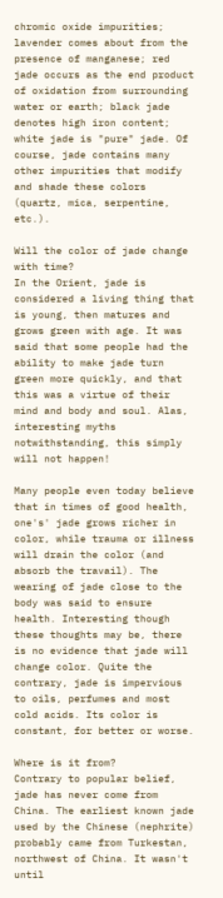chromic oxide impurities; lavender comes about from the presence of manganese; red jade occurs as the end product of oxidation from surrounding water or earth; black jade denotes high iron content; white jade is "pure" jade. Of course, jade contains many other impurities that modify and shade these colors (quartz, mica, serpentine, etc.).

Will the color of jade change with time?
In the Orient, jade is considered a living thing that is young, then matures and grows green with age. It was said that some people had the ability to make jade turn green more quickly, and that this was a virtue of their mind and body and soul. Alas, interesting myths notwithstanding, this simply will not happen!

Many people even today believe that in times of good health, one's' jade grows richer in color, while trauma or illness will drain the color (and absorb the travail). The wearing of jade close to the body was said to ensure health. Interesting though these thoughts may be, there is no evidence that jade will change color. Quite the contrary, jade is impervious to oils, perfumes and most cold acids. Its color is constant, for better or worse.

Where is it from?
Contrary to popular belief, jade has never come from China. The earliest known jade used by the Chinese (nephrite) probably came from Turkestan, northwest of China. It wasn't until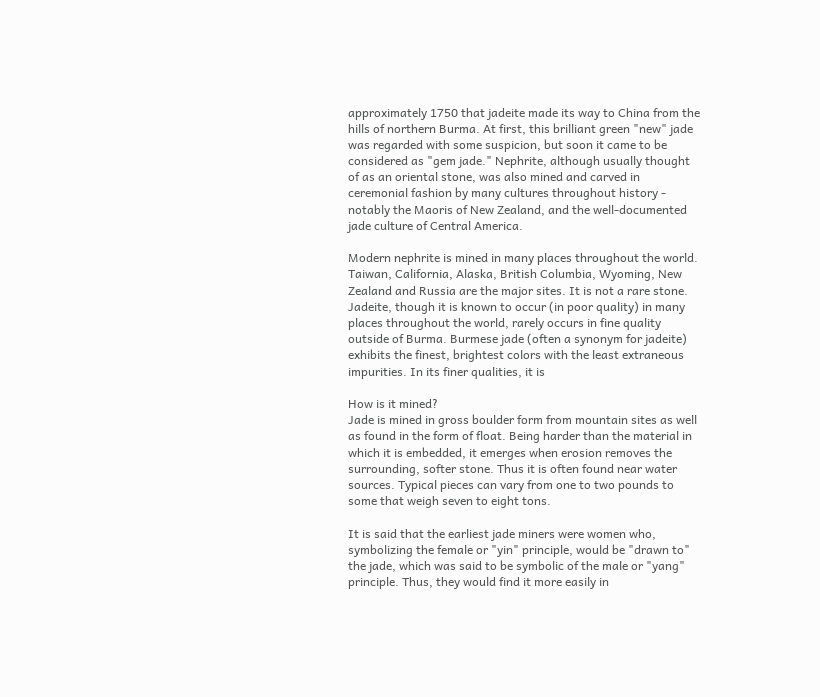approximately 1750 that jadeite made its way to China from the hills of northern Burma. At first, this brilliant green "new" jade was regarded with some suspicion, but soon it came to be considered as "gem jade." Nephrite, although usually thought of as an oriental stone, was also mined and carved in ceremonial fashion by many cultures throughout history - notably the Maoris of New Zealand, and the well-documented jade culture of Central America.

Modern nephrite is mined in many places throughout the world. Taiwan, California, Alaska, British Columbia, Wyoming, New Zealand and Russia are the major sites. It is not a rare stone. Jadeite, though it is known to occur (in poor quality) in many places throughout the world, rarely occurs in fine quality outside of Burma. Burmese jade (often a synonym for jadeite) exhibits the finest, brightest colors with the least extraneous impurities. In its finer qualities, it is

How is it mined?
Jade is mined in gross boulder form from mountain sites as well as found in the form of float. Being harder than the material in which it is embedded, it emerges when erosion removes the surrounding, softer stone. Thus it is often found near water sources. Typical pieces can vary from one to two pounds to some that weigh seven to eight tons.

It is said that the earliest jade miners were women who, symbolizing the female or "yin" principle, would be "drawn to" the jade, which was said to be symbolic of the male or "yang" principle. Thus, they would find it more easily in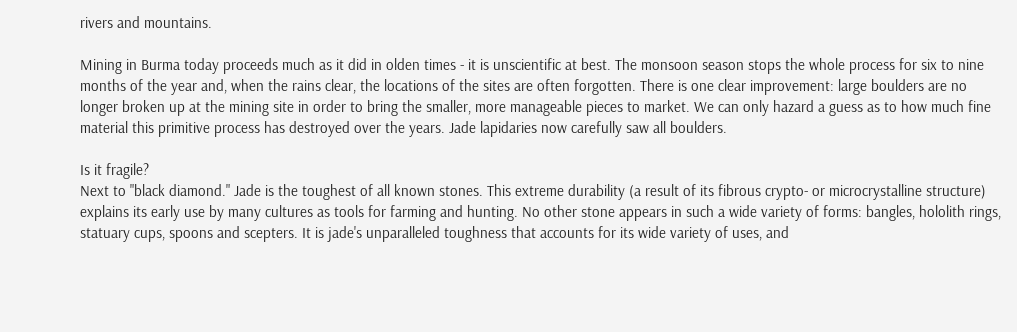rivers and mountains.

Mining in Burma today proceeds much as it did in olden times - it is unscientific at best. The monsoon season stops the whole process for six to nine months of the year and, when the rains clear, the locations of the sites are often forgotten. There is one clear improvement: large boulders are no longer broken up at the mining site in order to bring the smaller, more manageable pieces to market. We can only hazard a guess as to how much fine material this primitive process has destroyed over the years. Jade lapidaries now carefully saw all boulders.

Is it fragile?
Next to "black diamond." Jade is the toughest of all known stones. This extreme durability (a result of its fibrous crypto- or microcrystalline structure) explains its early use by many cultures as tools for farming and hunting. No other stone appears in such a wide variety of forms: bangles, hololith rings, statuary cups, spoons and scepters. It is jade's unparalleled toughness that accounts for its wide variety of uses, and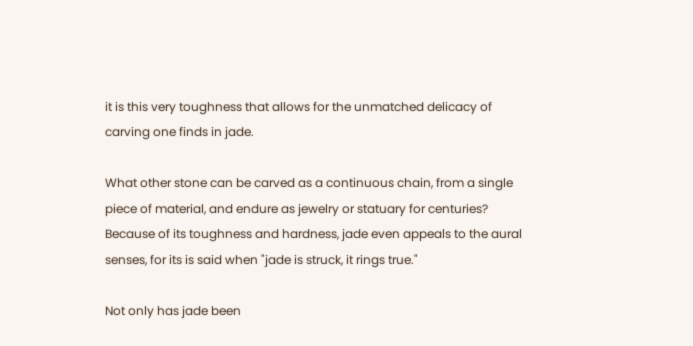it is this very toughness that allows for the unmatched delicacy of carving one finds in jade.

What other stone can be carved as a continuous chain, from a single piece of material, and endure as jewelry or statuary for centuries? Because of its toughness and hardness, jade even appeals to the aural senses, for its is said when "jade is struck, it rings true."

Not only has jade been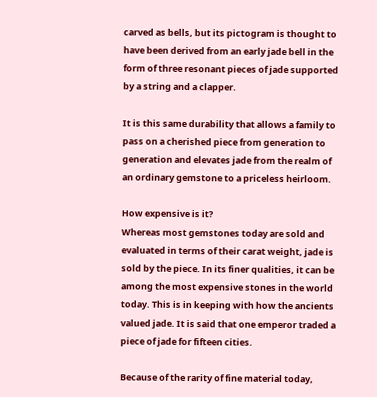carved as bells, but its pictogram is thought to have been derived from an early jade bell in the form of three resonant pieces of jade supported by a string and a clapper.

It is this same durability that allows a family to pass on a cherished piece from generation to generation and elevates jade from the realm of an ordinary gemstone to a priceless heirloom.

How expensive is it?
Whereas most gemstones today are sold and evaluated in terms of their carat weight, jade is sold by the piece. In its finer qualities, it can be among the most expensive stones in the world today. This is in keeping with how the ancients valued jade. It is said that one emperor traded a piece of jade for fifteen cities.

Because of the rarity of fine material today,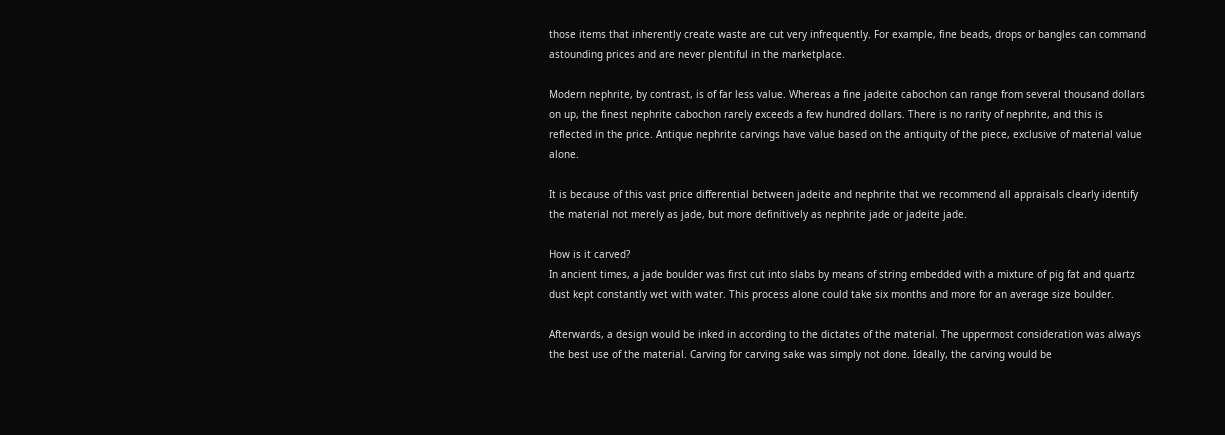those items that inherently create waste are cut very infrequently. For example, fine beads, drops or bangles can command astounding prices and are never plentiful in the marketplace.

Modern nephrite, by contrast, is of far less value. Whereas a fine jadeite cabochon can range from several thousand dollars on up, the finest nephrite cabochon rarely exceeds a few hundred dollars. There is no rarity of nephrite, and this is reflected in the price. Antique nephrite carvings have value based on the antiquity of the piece, exclusive of material value alone.

It is because of this vast price differential between jadeite and nephrite that we recommend all appraisals clearly identify the material not merely as jade, but more definitively as nephrite jade or jadeite jade.

How is it carved?
In ancient times, a jade boulder was first cut into slabs by means of string embedded with a mixture of pig fat and quartz dust kept constantly wet with water. This process alone could take six months and more for an average size boulder.

Afterwards, a design would be inked in according to the dictates of the material. The uppermost consideration was always the best use of the material. Carving for carving sake was simply not done. Ideally, the carving would be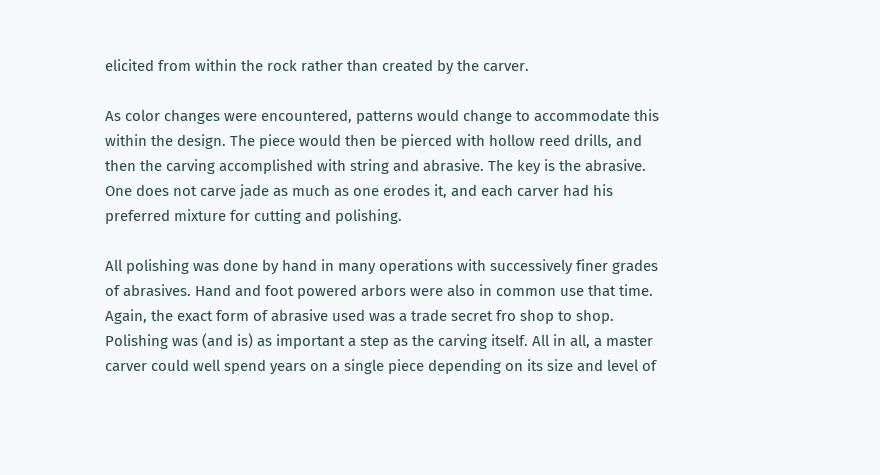elicited from within the rock rather than created by the carver.

As color changes were encountered, patterns would change to accommodate this within the design. The piece would then be pierced with hollow reed drills, and then the carving accomplished with string and abrasive. The key is the abrasive. One does not carve jade as much as one erodes it, and each carver had his preferred mixture for cutting and polishing.

All polishing was done by hand in many operations with successively finer grades of abrasives. Hand and foot powered arbors were also in common use that time. Again, the exact form of abrasive used was a trade secret fro shop to shop. Polishing was (and is) as important a step as the carving itself. All in all, a master carver could well spend years on a single piece depending on its size and level of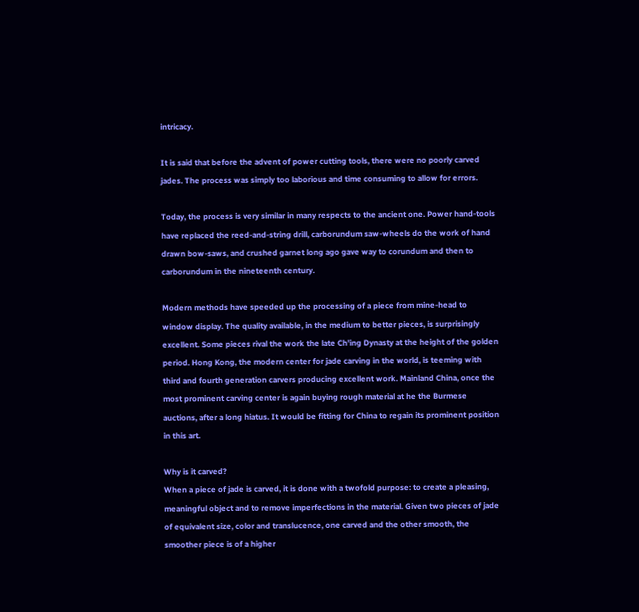intricacy.

It is said that before the advent of power cutting tools, there were no poorly carved jades. The process was simply too laborious and time consuming to allow for errors.

Today, the process is very similar in many respects to the ancient one. Power hand-tools have replaced the reed-and-string drill, carborundum saw-wheels do the work of hand drawn bow-saws, and crushed garnet long ago gave way to corundum and then to carborundum in the nineteenth century.

Modern methods have speeded up the processing of a piece from mine-head to window display. The quality available, in the medium to better pieces, is surprisingly excellent. Some pieces rival the work the late Ch'ing Dynasty at the height of the golden period. Hong Kong, the modern center for jade carving in the world, is teeming with third and fourth generation carvers producing excellent work. Mainland China, once the most prominent carving center is again buying rough material at he the Burmese auctions, after a long hiatus. It would be fitting for China to regain its prominent position in this art.

Why is it carved?
When a piece of jade is carved, it is done with a twofold purpose: to create a pleasing, meaningful object and to remove imperfections in the material. Given two pieces of jade of equivalent size, color and translucence, one carved and the other smooth, the smoother piece is of a higher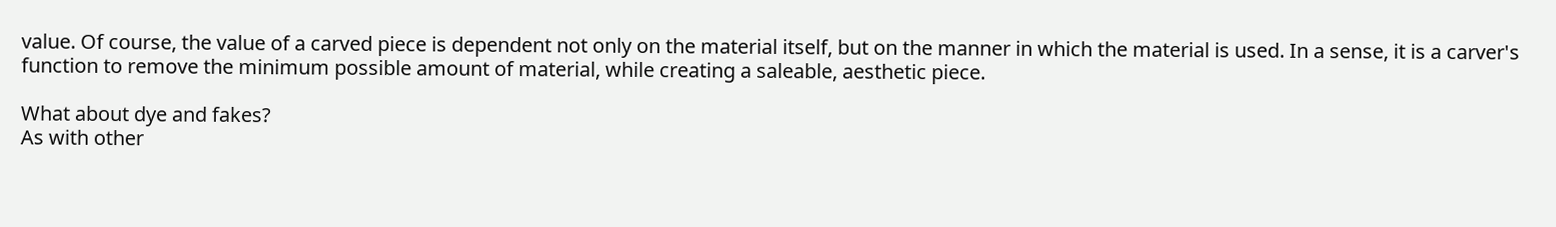value. Of course, the value of a carved piece is dependent not only on the material itself, but on the manner in which the material is used. In a sense, it is a carver's function to remove the minimum possible amount of material, while creating a saleable, aesthetic piece.

What about dye and fakes?
As with other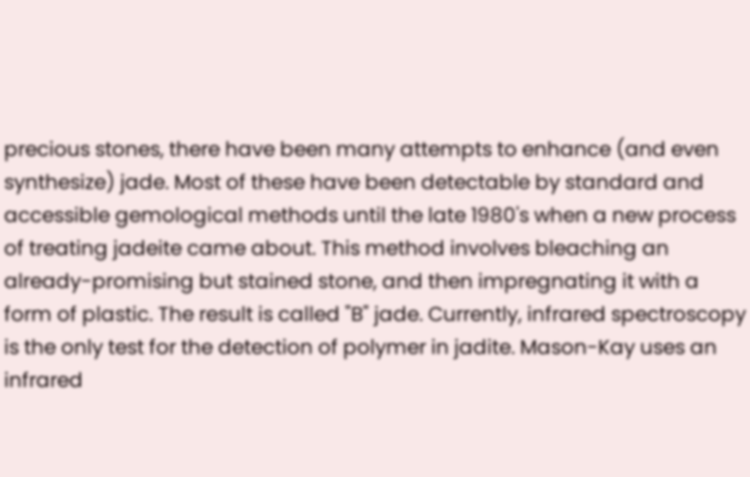precious stones, there have been many attempts to enhance (and even synthesize) jade. Most of these have been detectable by standard and accessible gemological methods until the late 1980's when a new process of treating jadeite came about. This method involves bleaching an already-promising but stained stone, and then impregnating it with a form of plastic. The result is called "B" jade. Currently, infrared spectroscopy is the only test for the detection of polymer in jadite. Mason-Kay uses an infrared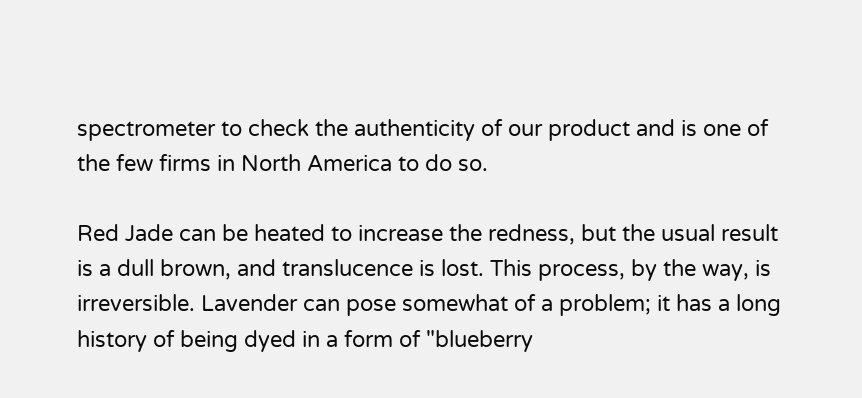spectrometer to check the authenticity of our product and is one of the few firms in North America to do so.

Red Jade can be heated to increase the redness, but the usual result is a dull brown, and translucence is lost. This process, by the way, is irreversible. Lavender can pose somewhat of a problem; it has a long history of being dyed in a form of "blueberry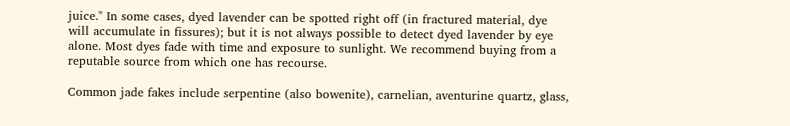juice." In some cases, dyed lavender can be spotted right off (in fractured material, dye will accumulate in fissures); but it is not always possible to detect dyed lavender by eye alone. Most dyes fade with time and exposure to sunlight. We recommend buying from a reputable source from which one has recourse.

Common jade fakes include serpentine (also bowenite), carnelian, aventurine quartz, glass,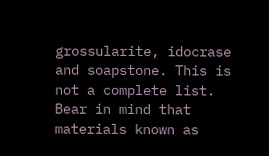grossularite, idocrase and soapstone. This is not a complete list. Bear in mind that materials known as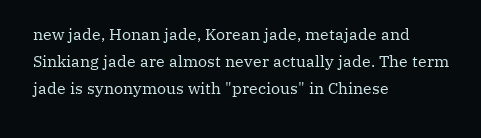new jade, Honan jade, Korean jade, metajade and Sinkiang jade are almost never actually jade. The term jade is synonymous with "precious" in Chinese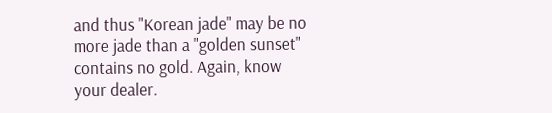and thus "Korean jade" may be no more jade than a "golden sunset" contains no gold. Again, know your dealer.